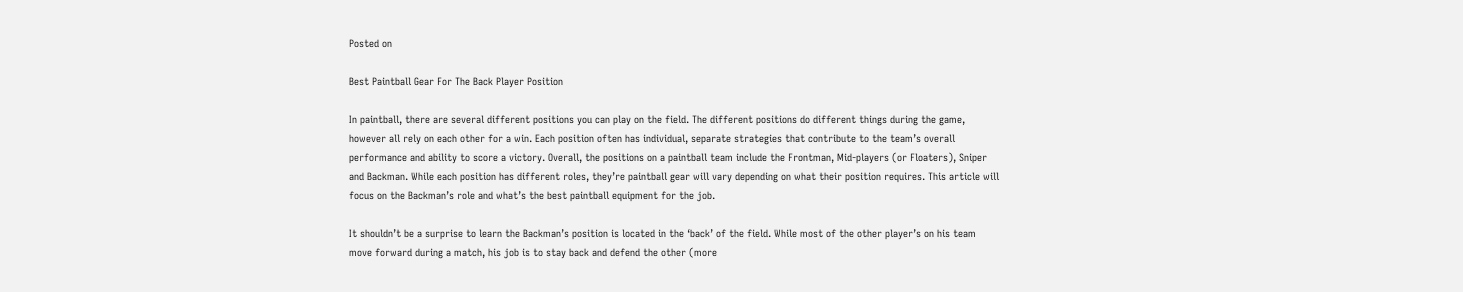Posted on

Best Paintball Gear For The Back Player Position

In paintball, there are several different positions you can play on the field. The different positions do different things during the game, however all rely on each other for a win. Each position often has individual, separate strategies that contribute to the team’s overall performance and ability to score a victory. Overall, the positions on a paintball team include the Frontman, Mid-players (or Floaters), Sniper and Backman. While each position has different roles, they’re paintball gear will vary depending on what their position requires. This article will focus on the Backman’s role and what’s the best paintball equipment for the job.

It shouldn’t be a surprise to learn the Backman’s position is located in the ‘back’ of the field. While most of the other player’s on his team move forward during a match, his job is to stay back and defend the other (more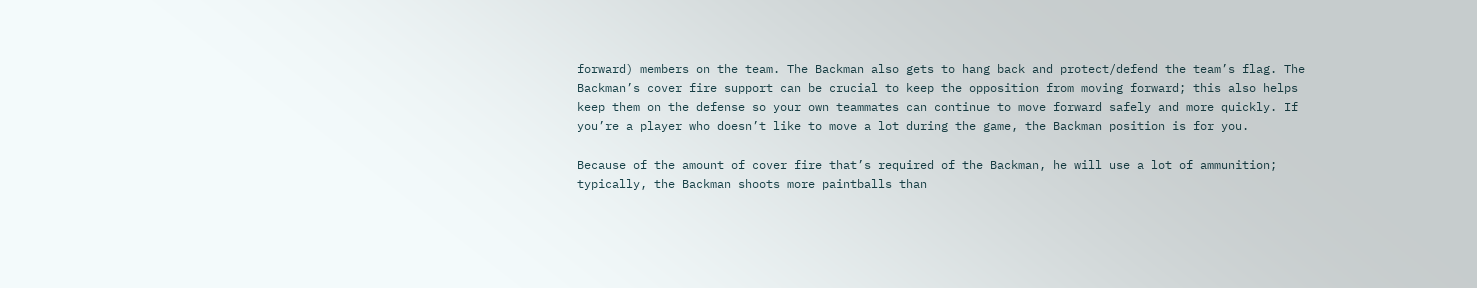forward) members on the team. The Backman also gets to hang back and protect/defend the team’s flag. The Backman’s cover fire support can be crucial to keep the opposition from moving forward; this also helps keep them on the defense so your own teammates can continue to move forward safely and more quickly. If you’re a player who doesn’t like to move a lot during the game, the Backman position is for you.

Because of the amount of cover fire that’s required of the Backman, he will use a lot of ammunition; typically, the Backman shoots more paintballs than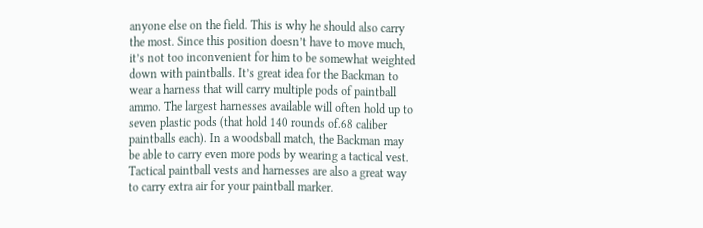anyone else on the field. This is why he should also carry the most. Since this position doesn’t have to move much, it’s not too inconvenient for him to be somewhat weighted down with paintballs. It’s great idea for the Backman to wear a harness that will carry multiple pods of paintball ammo. The largest harnesses available will often hold up to seven plastic pods (that hold 140 rounds of.68 caliber paintballs each). In a woodsball match, the Backman may be able to carry even more pods by wearing a tactical vest. Tactical paintball vests and harnesses are also a great way to carry extra air for your paintball marker.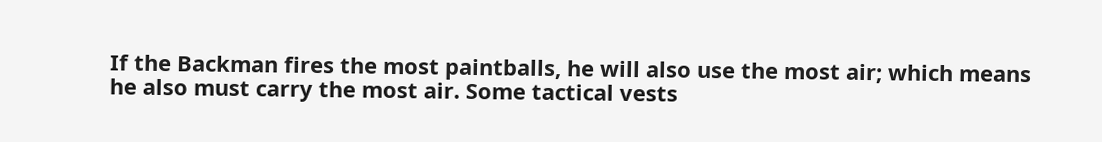If the Backman fires the most paintballs, he will also use the most air; which means he also must carry the most air. Some tactical vests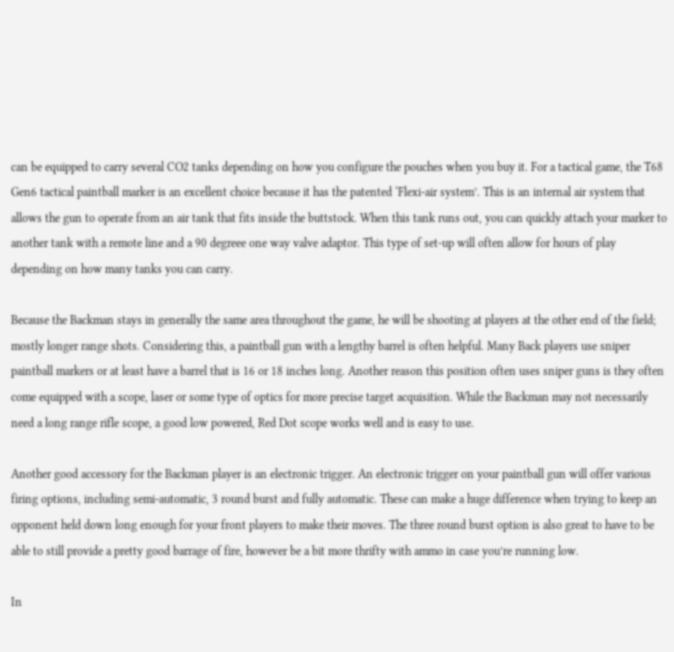can be equipped to carry several CO2 tanks depending on how you configure the pouches when you buy it. For a tactical game, the T68 Gen6 tactical paintball marker is an excellent choice because it has the patented ‘Flexi-air system’. This is an internal air system that allows the gun to operate from an air tank that fits inside the buttstock. When this tank runs out, you can quickly attach your marker to another tank with a remote line and a 90 degreee one way valve adaptor. This type of set-up will often allow for hours of play depending on how many tanks you can carry.

Because the Backman stays in generally the same area throughout the game, he will be shooting at players at the other end of the field; mostly longer range shots. Considering this, a paintball gun with a lengthy barrel is often helpful. Many Back players use sniper paintball markers or at least have a barrel that is 16 or 18 inches long. Another reason this position often uses sniper guns is they often come equipped with a scope, laser or some type of optics for more precise target acquisition. While the Backman may not necessarily need a long range rifle scope, a good low powered, Red Dot scope works well and is easy to use.

Another good accessory for the Backman player is an electronic trigger. An electronic trigger on your paintball gun will offer various firing options, including semi-automatic, 3 round burst and fully automatic. These can make a huge difference when trying to keep an opponent held down long enough for your front players to make their moves. The three round burst option is also great to have to be able to still provide a pretty good barrage of fire, however be a bit more thrifty with ammo in case you’re running low.

In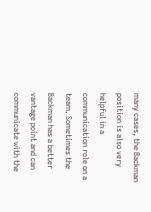many cases, the Backman position is also very helpful in a communication role on a team. Sometimes the Backman has a better vantage point and can communicate with the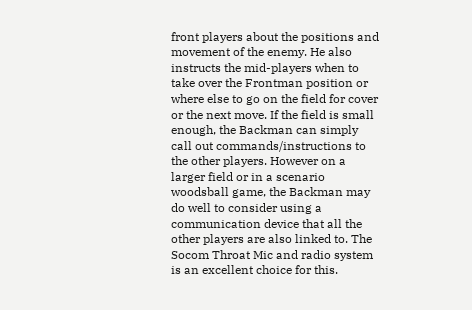front players about the positions and movement of the enemy. He also instructs the mid-players when to take over the Frontman position or where else to go on the field for cover or the next move. If the field is small enough, the Backman can simply call out commands/instructions to the other players. However on a larger field or in a scenario woodsball game, the Backman may do well to consider using a communication device that all the other players are also linked to. The Socom Throat Mic and radio system is an excellent choice for this.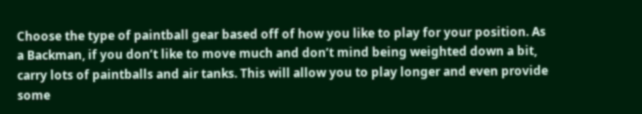Choose the type of paintball gear based off of how you like to play for your position. As a Backman, if you don’t like to move much and don’t mind being weighted down a bit, carry lots of paintballs and air tanks. This will allow you to play longer and even provide some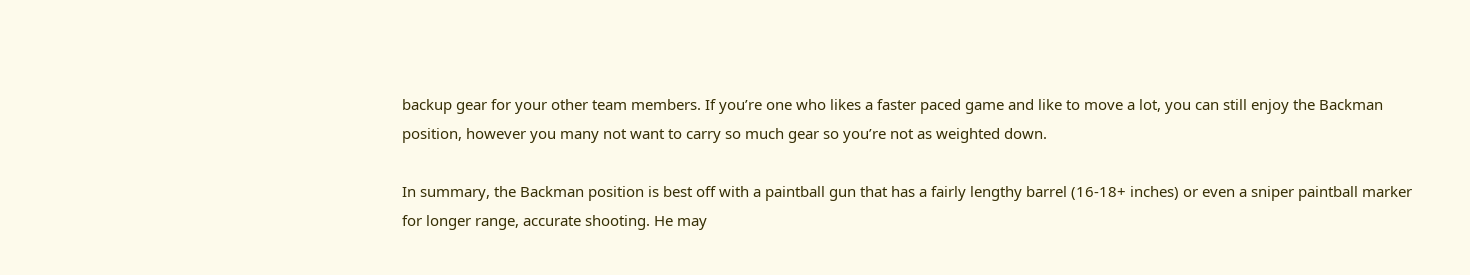backup gear for your other team members. If you’re one who likes a faster paced game and like to move a lot, you can still enjoy the Backman position, however you many not want to carry so much gear so you’re not as weighted down.

In summary, the Backman position is best off with a paintball gun that has a fairly lengthy barrel (16-18+ inches) or even a sniper paintball marker for longer range, accurate shooting. He may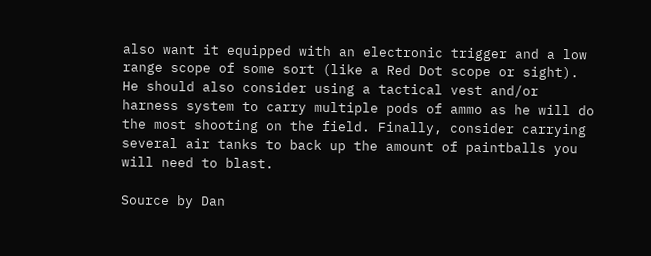also want it equipped with an electronic trigger and a low range scope of some sort (like a Red Dot scope or sight). He should also consider using a tactical vest and/or harness system to carry multiple pods of ammo as he will do the most shooting on the field. Finally, consider carrying several air tanks to back up the amount of paintballs you will need to blast.

Source by Dan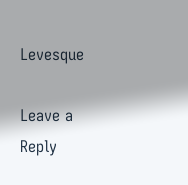Levesque

Leave a Reply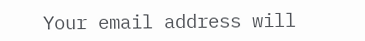Your email address will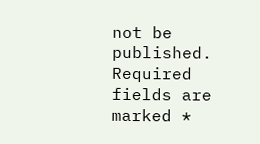not be published. Required fields are marked *